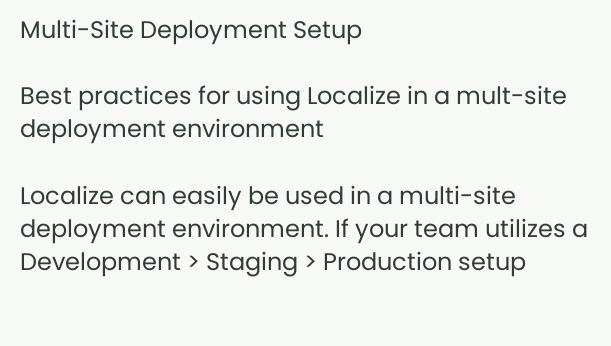Multi-Site Deployment Setup

Best practices for using Localize in a mult-site deployment environment

Localize can easily be used in a multi-site deployment environment. If your team utilizes a Development > Staging > Production setup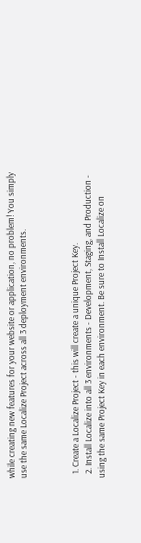while creating new features for your website or application, no problem! You simply use the same Localize Project across all 3 deployment environments.



  1. Create a Localize Project - this will create a unique Project Key.
  2. Install Localize into all 3 environments - Development, Staging, and Production - using the same Project Key in each environment. Be sure to Install Localize on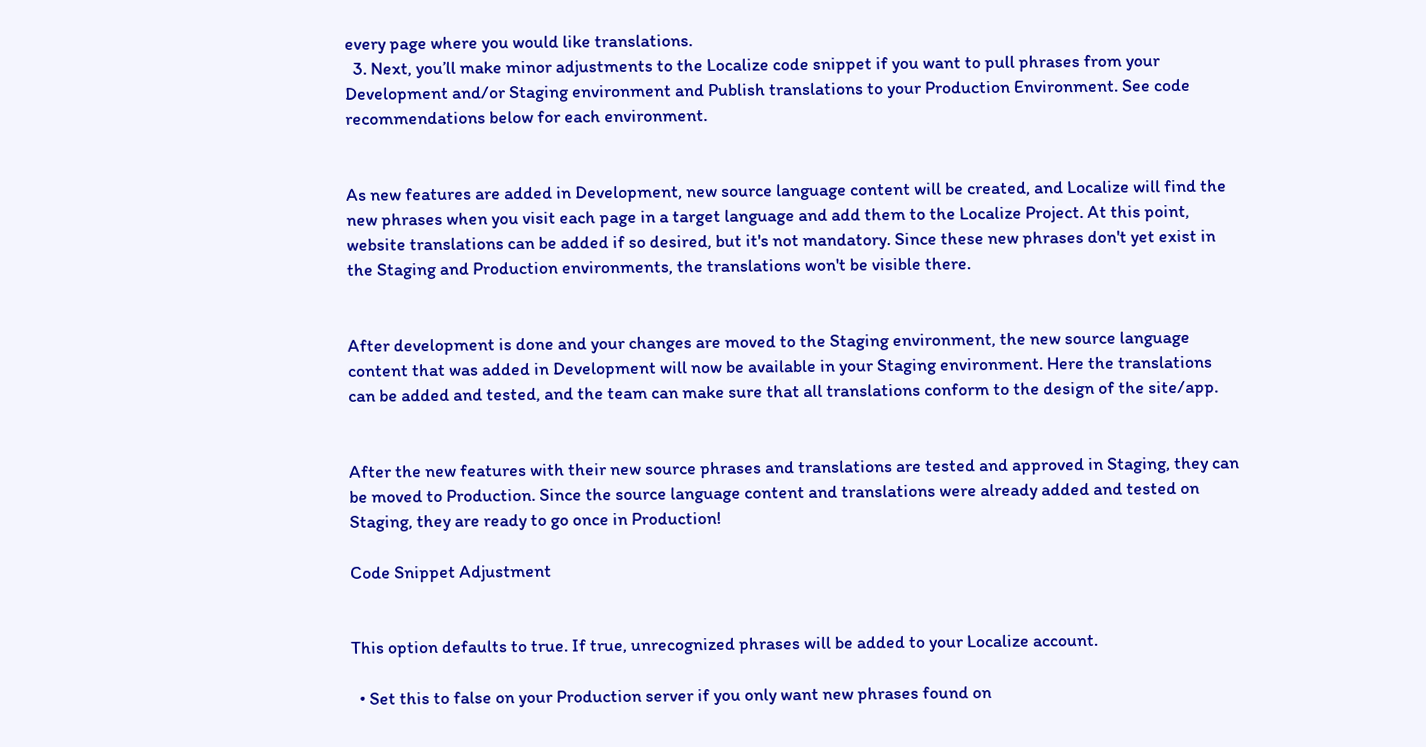every page where you would like translations.
  3. Next, you’ll make minor adjustments to the Localize code snippet if you want to pull phrases from your Development and/or Staging environment and Publish translations to your Production Environment. See code recommendations below for each environment.


As new features are added in Development, new source language content will be created, and Localize will find the new phrases when you visit each page in a target language and add them to the Localize Project. At this point, website translations can be added if so desired, but it's not mandatory. Since these new phrases don't yet exist in the Staging and Production environments, the translations won't be visible there.


After development is done and your changes are moved to the Staging environment, the new source language content that was added in Development will now be available in your Staging environment. Here the translations can be added and tested, and the team can make sure that all translations conform to the design of the site/app.


After the new features with their new source phrases and translations are tested and approved in Staging, they can be moved to Production. Since the source language content and translations were already added and tested on Staging, they are ready to go once in Production!

Code Snippet Adjustment


This option defaults to true. If true, unrecognized phrases will be added to your Localize account.

  • Set this to false on your Production server if you only want new phrases found on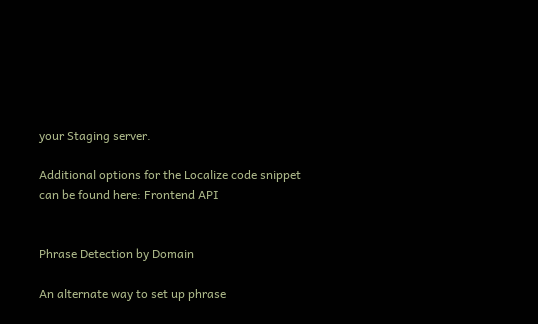your Staging server.

Additional options for the Localize code snippet can be found here: Frontend API


Phrase Detection by Domain

An alternate way to set up phrase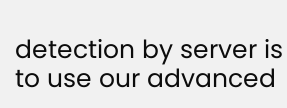detection by server is to use our advanced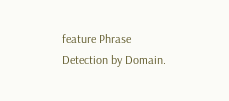feature Phrase Detection by Domain.